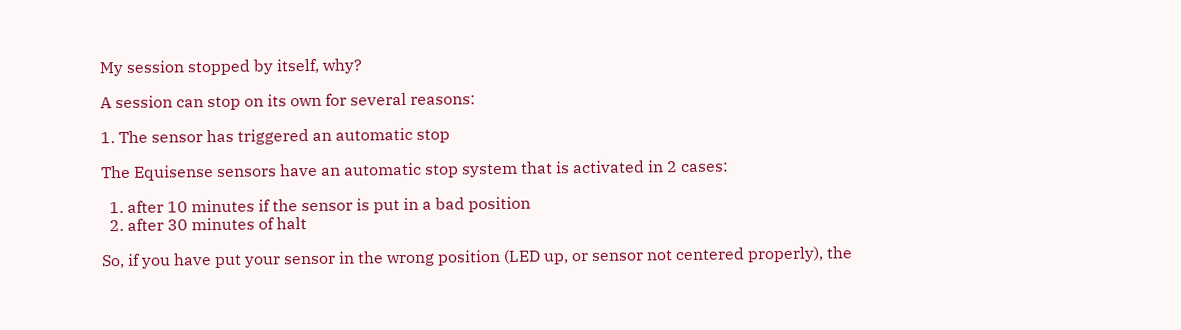My session stopped by itself, why?

A session can stop on its own for several reasons:

1. The sensor has triggered an automatic stop

The Equisense sensors have an automatic stop system that is activated in 2 cases:

  1. after 10 minutes if the sensor is put in a bad position
  2. after 30 minutes of halt

So, if you have put your sensor in the wrong position (LED up, or sensor not centered properly), the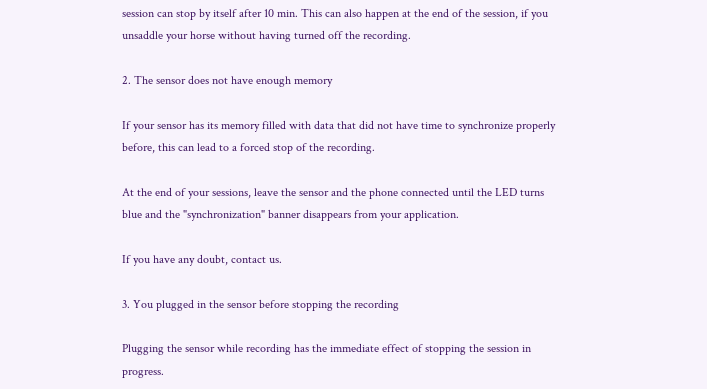session can stop by itself after 10 min. This can also happen at the end of the session, if you unsaddle your horse without having turned off the recording.

2. The sensor does not have enough memory

If your sensor has its memory filled with data that did not have time to synchronize properly before, this can lead to a forced stop of the recording.

At the end of your sessions, leave the sensor and the phone connected until the LED turns blue and the "synchronization" banner disappears from your application.

If you have any doubt, contact us.

3. You plugged in the sensor before stopping the recording

Plugging the sensor while recording has the immediate effect of stopping the session in progress.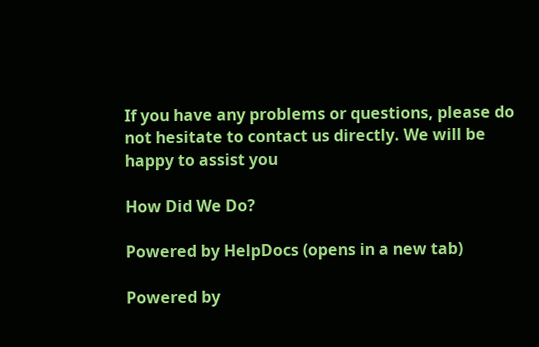If you have any problems or questions, please do not hesitate to contact us directly. We will be happy to assist you

How Did We Do?

Powered by HelpDocs (opens in a new tab)

Powered by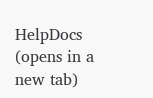HelpDocs (opens in a new tab)